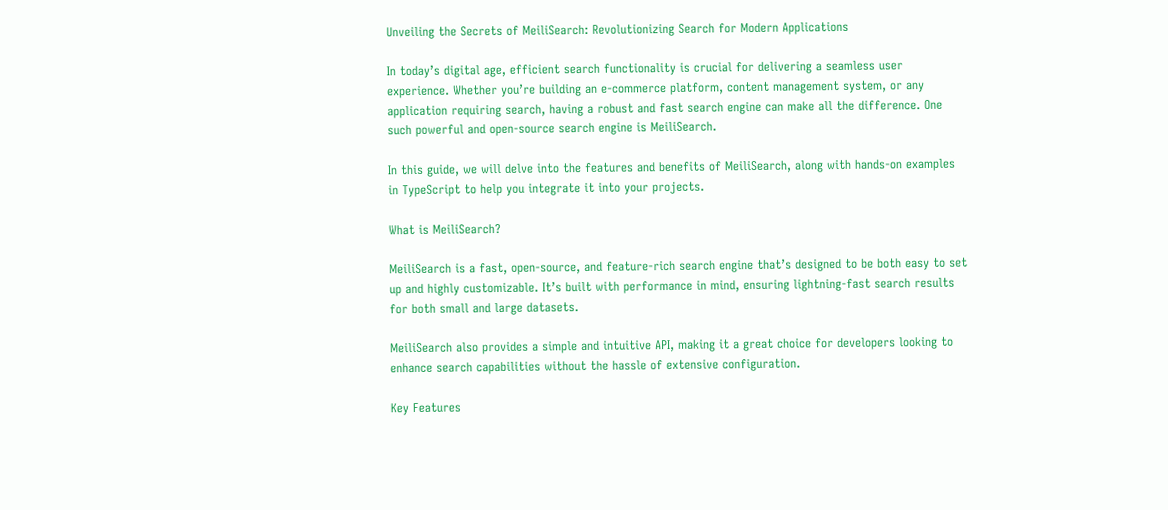Unveiling the Secrets of MeiliSearch: Revolutionizing Search for Modern Applications

In today’s digital age, efficient search functionality is crucial for delivering a seamless user experience. Whether you’re building an e-commerce platform, content management system, or any application requiring search, having a robust and fast search engine can make all the difference. One such powerful and open-source search engine is MeiliSearch.

In this guide, we will delve into the features and benefits of MeiliSearch, along with hands-on examples in TypeScript to help you integrate it into your projects.

What is MeiliSearch?

MeiliSearch is a fast, open-source, and feature-rich search engine that’s designed to be both easy to set up and highly customizable. It’s built with performance in mind, ensuring lightning-fast search results for both small and large datasets.

MeiliSearch also provides a simple and intuitive API, making it a great choice for developers looking to enhance search capabilities without the hassle of extensive configuration.

Key Features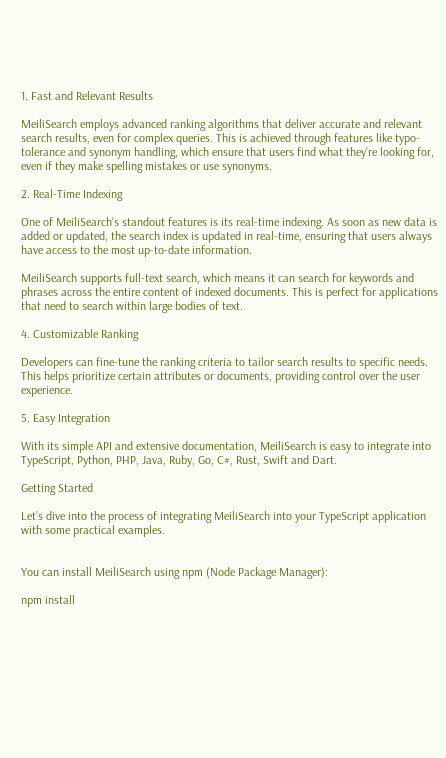1. Fast and Relevant Results

MeiliSearch employs advanced ranking algorithms that deliver accurate and relevant search results, even for complex queries. This is achieved through features like typo-tolerance and synonym handling, which ensure that users find what they’re looking for, even if they make spelling mistakes or use synonyms.

2. Real-Time Indexing

One of MeiliSearch’s standout features is its real-time indexing. As soon as new data is added or updated, the search index is updated in real-time, ensuring that users always have access to the most up-to-date information.

MeiliSearch supports full-text search, which means it can search for keywords and phrases across the entire content of indexed documents. This is perfect for applications that need to search within large bodies of text.

4. Customizable Ranking

Developers can fine-tune the ranking criteria to tailor search results to specific needs. This helps prioritize certain attributes or documents, providing control over the user experience.

5. Easy Integration

With its simple API and extensive documentation, MeiliSearch is easy to integrate into TypeScript, Python, PHP, Java, Ruby, Go, C#, Rust, Swift and Dart.

Getting Started

Let’s dive into the process of integrating MeiliSearch into your TypeScript application with some practical examples.


You can install MeiliSearch using npm (Node Package Manager):

npm install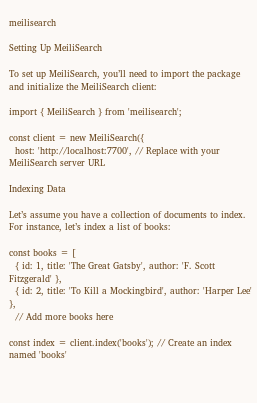meilisearch

Setting Up MeiliSearch

To set up MeiliSearch, you’ll need to import the package and initialize the MeiliSearch client:

import { MeiliSearch } from 'meilisearch';

const client = new MeiliSearch({
  host: 'http://localhost:7700', // Replace with your MeiliSearch server URL

Indexing Data

Let’s assume you have a collection of documents to index. For instance, let’s index a list of books:

const books = [
  { id: 1, title: 'The Great Gatsby', author: 'F. Scott Fitzgerald' },
  { id: 2, title: 'To Kill a Mockingbird', author: 'Harper Lee' },
  // Add more books here

const index = client.index('books'); // Create an index named 'books'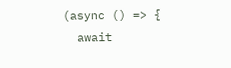(async () => {
  await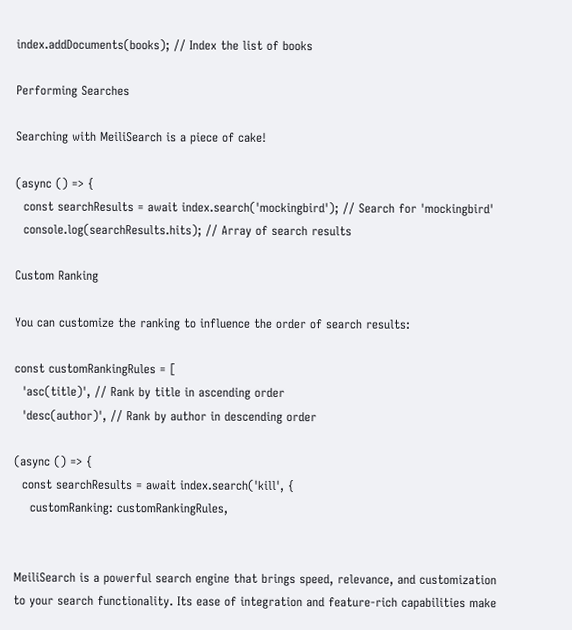index.addDocuments(books); // Index the list of books

Performing Searches

Searching with MeiliSearch is a piece of cake!

(async () => {
  const searchResults = await index.search('mockingbird'); // Search for 'mockingbird'
  console.log(searchResults.hits); // Array of search results

Custom Ranking

You can customize the ranking to influence the order of search results:

const customRankingRules = [
  'asc(title)', // Rank by title in ascending order
  'desc(author)', // Rank by author in descending order

(async () => {
  const searchResults = await index.search('kill', {
    customRanking: customRankingRules,


MeiliSearch is a powerful search engine that brings speed, relevance, and customization to your search functionality. Its ease of integration and feature-rich capabilities make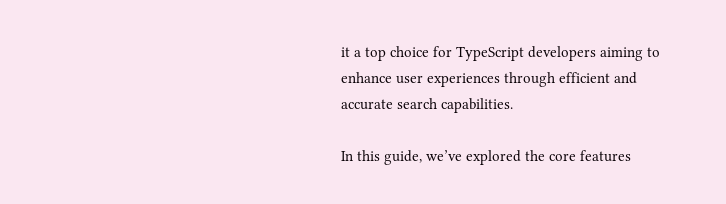it a top choice for TypeScript developers aiming to enhance user experiences through efficient and accurate search capabilities.

In this guide, we’ve explored the core features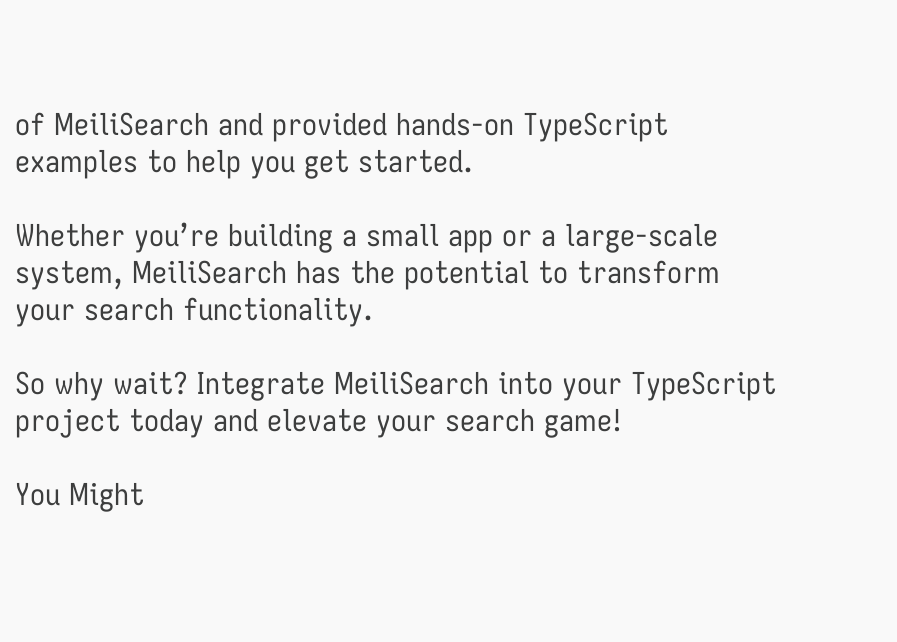of MeiliSearch and provided hands-on TypeScript examples to help you get started.

Whether you’re building a small app or a large-scale system, MeiliSearch has the potential to transform your search functionality.

So why wait? Integrate MeiliSearch into your TypeScript project today and elevate your search game!

You Might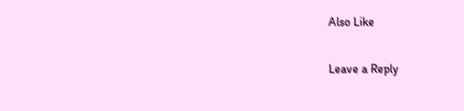Also Like

Leave a Reply